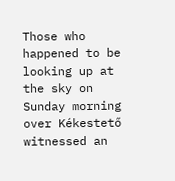Those who happened to be looking up at the sky on Sunday morning over Kékestető witnessed an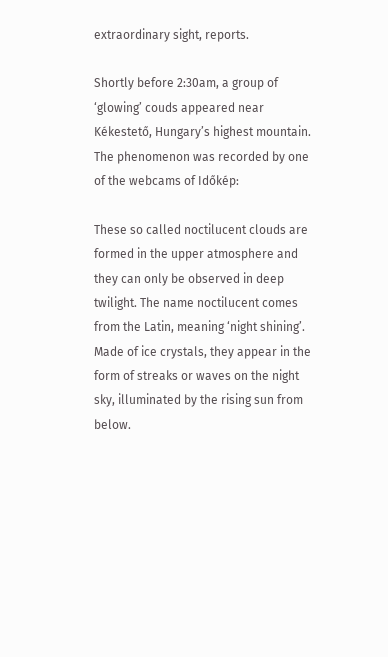extraordinary sight, reports.

Shortly before 2:30am, a group of ‘glowing’ couds appeared near Kékestető, Hungary’s highest mountain. The phenomenon was recorded by one of the webcams of Időkép:

These so called noctilucent clouds are formed in the upper atmosphere and they can only be observed in deep twilight. The name noctilucent comes from the Latin, meaning ‘night shining’. Made of ice crystals, they appear in the form of streaks or waves on the night sky, illuminated by the rising sun from below.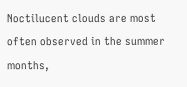Noctilucent clouds are most often observed in the summer months,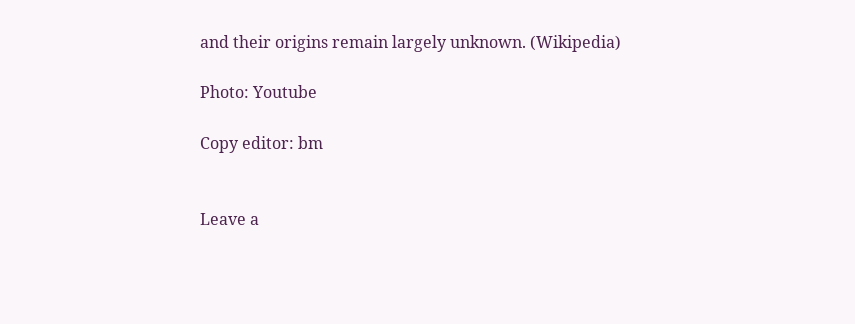and their origins remain largely unknown. (Wikipedia)

Photo: Youtube

Copy editor: bm


Leave a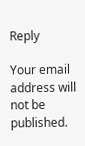Reply

Your email address will not be published.